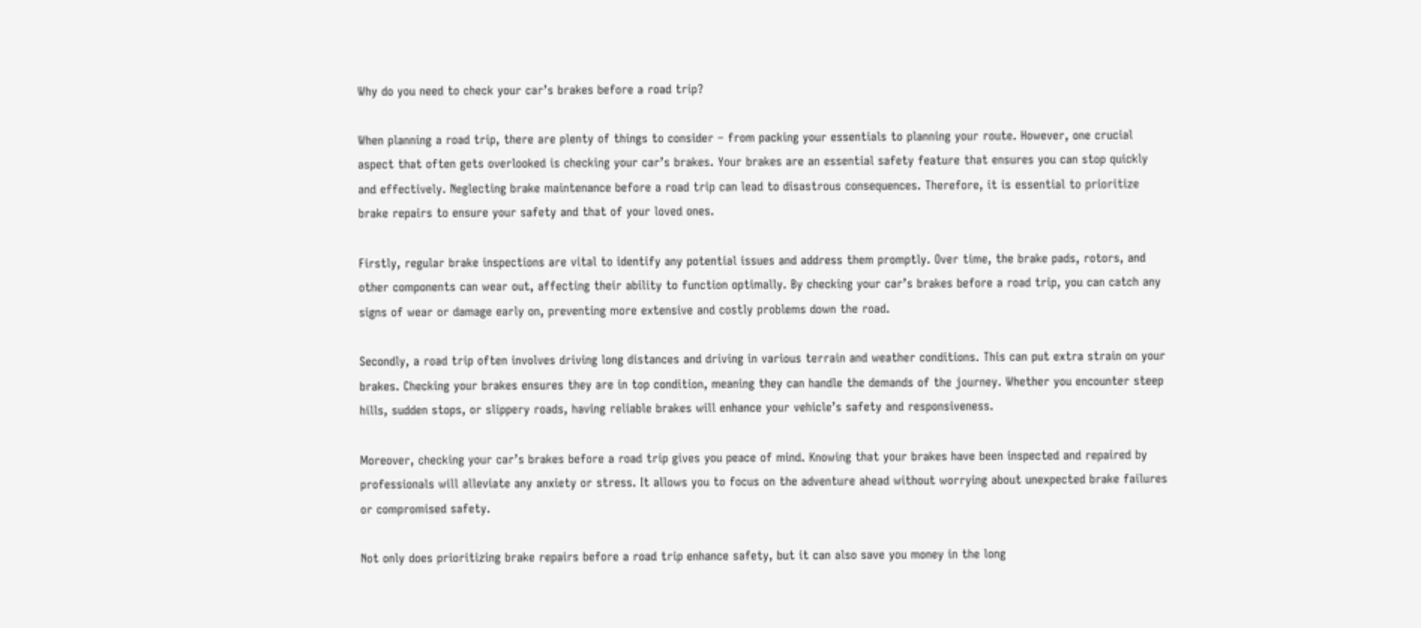Why do you need to check your car’s brakes before a road trip?

When planning a road trip, there are plenty of things to consider – from packing your essentials to planning your route. However, one crucial aspect that often gets overlooked is checking your car’s brakes. Your brakes are an essential safety feature that ensures you can stop quickly and effectively. Neglecting brake maintenance before a road trip can lead to disastrous consequences. Therefore, it is essential to prioritize brake repairs to ensure your safety and that of your loved ones.

Firstly, regular brake inspections are vital to identify any potential issues and address them promptly. Over time, the brake pads, rotors, and other components can wear out, affecting their ability to function optimally. By checking your car’s brakes before a road trip, you can catch any signs of wear or damage early on, preventing more extensive and costly problems down the road.

Secondly, a road trip often involves driving long distances and driving in various terrain and weather conditions. This can put extra strain on your brakes. Checking your brakes ensures they are in top condition, meaning they can handle the demands of the journey. Whether you encounter steep hills, sudden stops, or slippery roads, having reliable brakes will enhance your vehicle’s safety and responsiveness.

Moreover, checking your car’s brakes before a road trip gives you peace of mind. Knowing that your brakes have been inspected and repaired by professionals will alleviate any anxiety or stress. It allows you to focus on the adventure ahead without worrying about unexpected brake failures or compromised safety.

Not only does prioritizing brake repairs before a road trip enhance safety, but it can also save you money in the long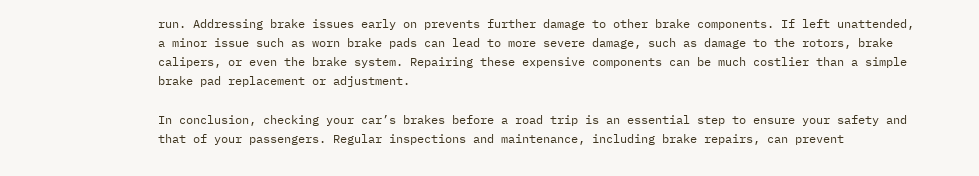run. Addressing brake issues early on prevents further damage to other brake components. If left unattended, a minor issue such as worn brake pads can lead to more severe damage, such as damage to the rotors, brake calipers, or even the brake system. Repairing these expensive components can be much costlier than a simple brake pad replacement or adjustment.

In conclusion, checking your car’s brakes before a road trip is an essential step to ensure your safety and that of your passengers. Regular inspections and maintenance, including brake repairs, can prevent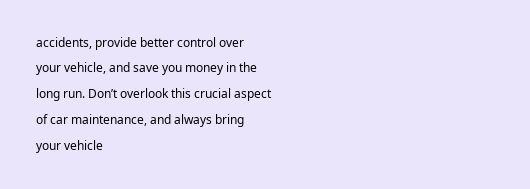accidents, provide better control over your vehicle, and save you money in the long run. Don’t overlook this crucial aspect of car maintenance, and always bring your vehicle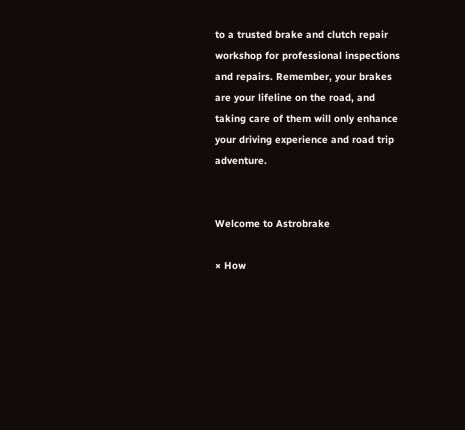to a trusted brake and clutch repair workshop for professional inspections and repairs. Remember, your brakes are your lifeline on the road, and taking care of them will only enhance your driving experience and road trip adventure.


Welcome to Astrobrake

× How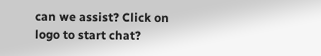can we assist? Click on logo to start chat?